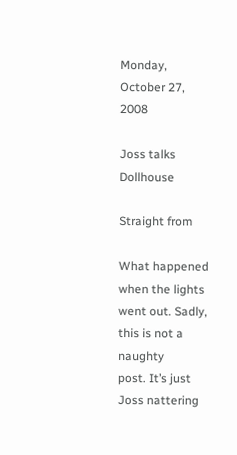Monday, October 27, 2008

Joss talks Dollhouse

Straight from

What happened when the lights went out. Sadly, this is not a naughty
post. It’s just Joss nattering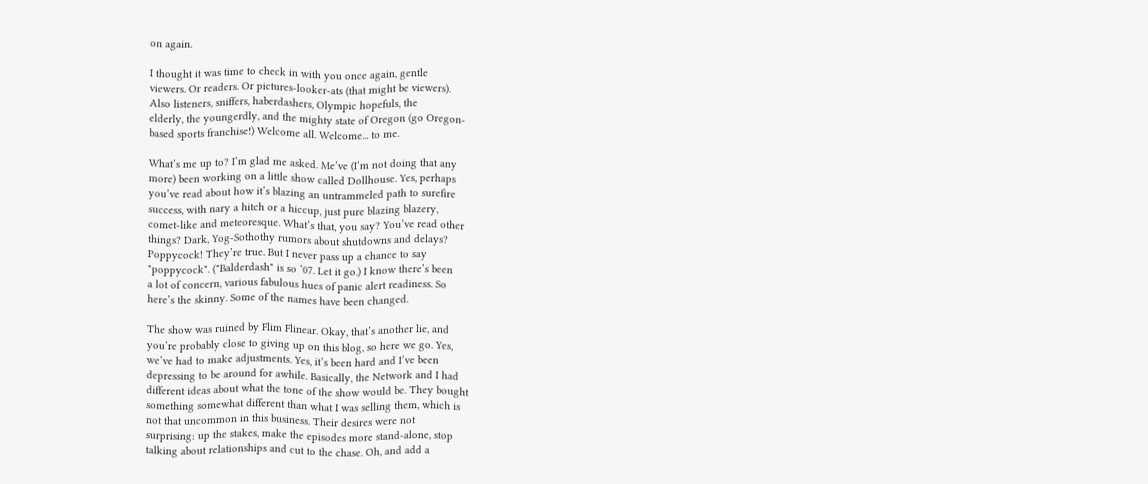on again.

I thought it was time to check in with you once again, gentle
viewers. Or readers. Or pictures-looker-ats (that might be viewers).
Also listeners, sniffers, haberdashers, Olympic hopefuls, the
elderly, the youngerdly, and the mighty state of Oregon (go Oregon-
based sports franchise!) Welcome all. Welcome... to me.

What’s me up to? I’m glad me asked. Me’ve (I’m not doing that any
more) been working on a little show called Dollhouse. Yes, perhaps
you’ve read about how it’s blazing an untrammeled path to surefire
success, with nary a hitch or a hiccup, just pure blazing blazery,
comet-like and meteoresque. What’s that, you say? You’ve read other
things? Dark, Yog-Sothothy rumors about shutdowns and delays?
Poppycock! They’re true. But I never pass up a chance to say
"poppycock". ("Balderdash" is so ’07. Let it go.) I know there’s been
a lot of concern, various fabulous hues of panic alert readiness. So
here’s the skinny. Some of the names have been changed.

The show was ruined by Flim Flinear. Okay, that’s another lie, and
you’re probably close to giving up on this blog, so here we go. Yes,
we’ve had to make adjustments. Yes, it’s been hard and I’ve been
depressing to be around for awhile. Basically, the Network and I had
different ideas about what the tone of the show would be. They bought
something somewhat different than what I was selling them, which is
not that uncommon in this business. Their desires were not
surprising: up the stakes, make the episodes more stand-alone, stop
talking about relationships and cut to the chase. Oh, and add a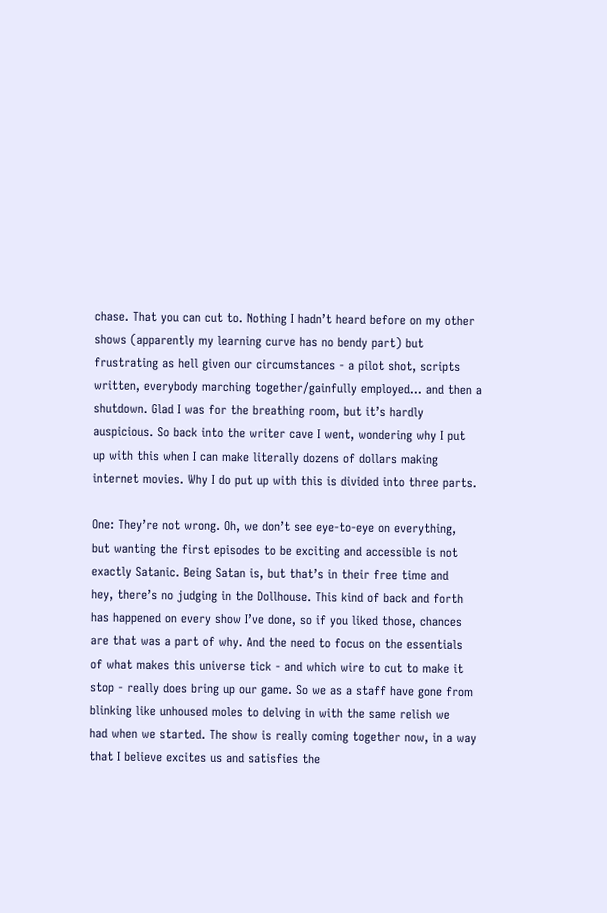chase. That you can cut to. Nothing I hadn’t heard before on my other
shows (apparently my learning curve has no bendy part) but
frustrating as hell given our circumstances - a pilot shot, scripts
written, everybody marching together/gainfully employed... and then a
shutdown. Glad I was for the breathing room, but it’s hardly
auspicious. So back into the writer cave I went, wondering why I put
up with this when I can make literally dozens of dollars making
internet movies. Why I do put up with this is divided into three parts.

One: They’re not wrong. Oh, we don’t see eye-to-eye on everything,
but wanting the first episodes to be exciting and accessible is not
exactly Satanic. Being Satan is, but that’s in their free time and
hey, there’s no judging in the Dollhouse. This kind of back and forth
has happened on every show I’ve done, so if you liked those, chances
are that was a part of why. And the need to focus on the essentials
of what makes this universe tick - and which wire to cut to make it
stop - really does bring up our game. So we as a staff have gone from
blinking like unhoused moles to delving in with the same relish we
had when we started. The show is really coming together now, in a way
that I believe excites us and satisfies the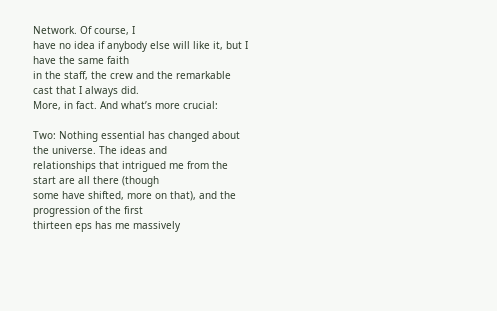Network. Of course, I
have no idea if anybody else will like it, but I have the same faith
in the staff, the crew and the remarkable cast that I always did.
More, in fact. And what’s more crucial:

Two: Nothing essential has changed about the universe. The ideas and
relationships that intrigued me from the start are all there (though
some have shifted, more on that), and the progression of the first
thirteen eps has me massively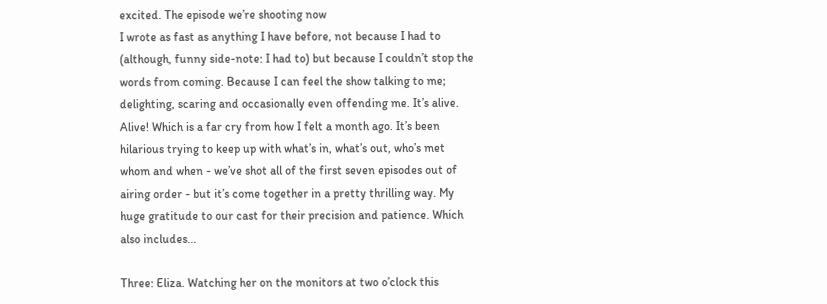excited. The episode we’re shooting now
I wrote as fast as anything I have before, not because I had to
(although, funny side-note: I had to) but because I couldn’t stop the
words from coming. Because I can feel the show talking to me;
delighting, scaring and occasionally even offending me. It’s alive.
Alive! Which is a far cry from how I felt a month ago. It’s been
hilarious trying to keep up with what’s in, what’s out, who’s met
whom and when - we’ve shot all of the first seven episodes out of
airing order - but it’s come together in a pretty thrilling way. My
huge gratitude to our cast for their precision and patience. Which
also includes...

Three: Eliza. Watching her on the monitors at two o’clock this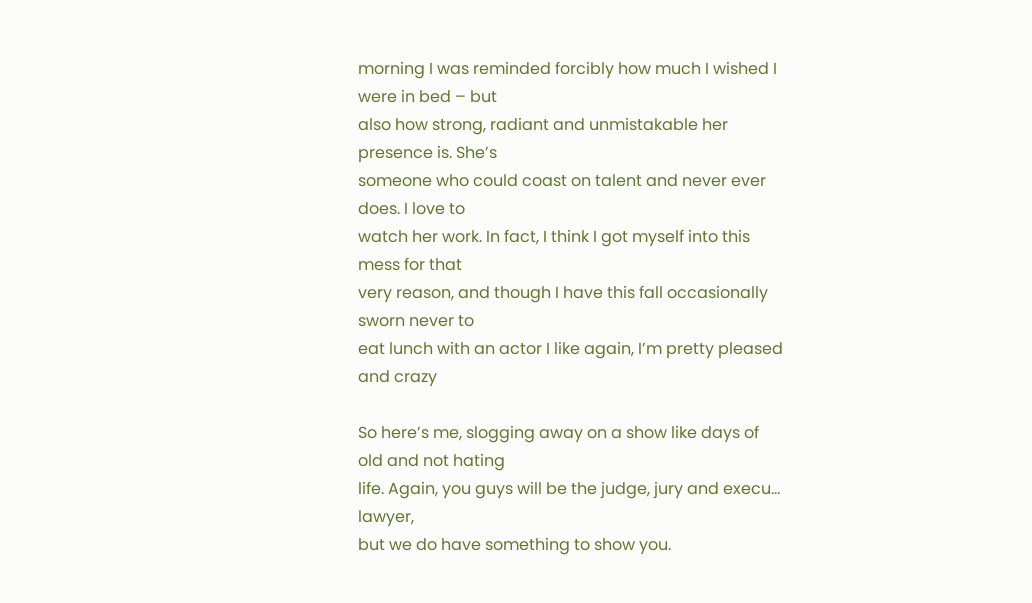morning I was reminded forcibly how much I wished I were in bed – but
also how strong, radiant and unmistakable her presence is. She’s
someone who could coast on talent and never ever does. I love to
watch her work. In fact, I think I got myself into this mess for that
very reason, and though I have this fall occasionally sworn never to
eat lunch with an actor I like again, I’m pretty pleased and crazy

So here’s me, slogging away on a show like days of old and not hating
life. Again, you guys will be the judge, jury and execu... lawyer,
but we do have something to show you.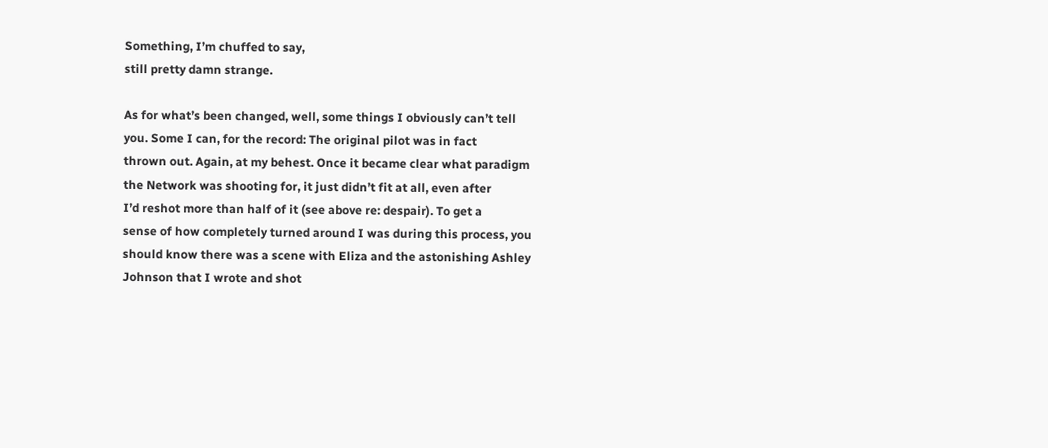Something, I’m chuffed to say,
still pretty damn strange.

As for what’s been changed, well, some things I obviously can’t tell
you. Some I can, for the record: The original pilot was in fact
thrown out. Again, at my behest. Once it became clear what paradigm
the Network was shooting for, it just didn’t fit at all, even after
I’d reshot more than half of it (see above re: despair). To get a
sense of how completely turned around I was during this process, you
should know there was a scene with Eliza and the astonishing Ashley
Johnson that I wrote and shot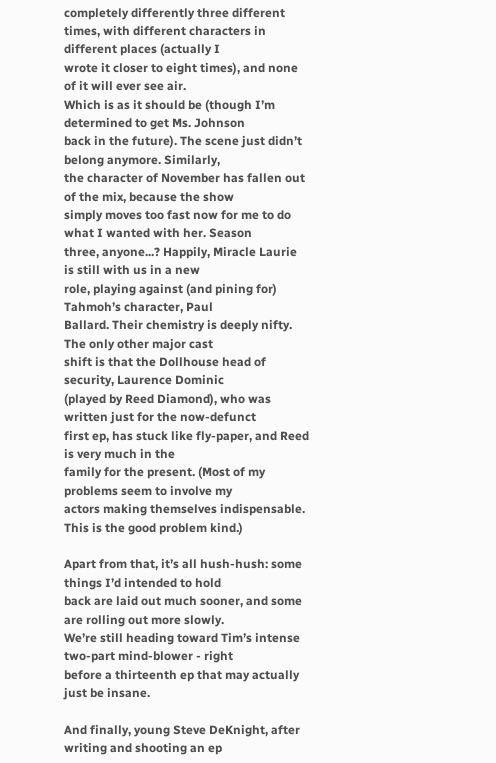completely differently three different
times, with different characters in different places (actually I
wrote it closer to eight times), and none of it will ever see air.
Which is as it should be (though I’m determined to get Ms. Johnson
back in the future). The scene just didn’t belong anymore. Similarly,
the character of November has fallen out of the mix, because the show
simply moves too fast now for me to do what I wanted with her. Season
three, anyone...? Happily, Miracle Laurie is still with us in a new
role, playing against (and pining for) Tahmoh’s character, Paul
Ballard. Their chemistry is deeply nifty. The only other major cast
shift is that the Dollhouse head of security, Laurence Dominic
(played by Reed Diamond), who was written just for the now-defunct
first ep, has stuck like fly-paper, and Reed is very much in the
family for the present. (Most of my problems seem to involve my
actors making themselves indispensable. This is the good problem kind.)

Apart from that, it’s all hush-hush: some things I’d intended to hold
back are laid out much sooner, and some are rolling out more slowly.
We’re still heading toward Tim’s intense two-part mind-blower - right
before a thirteenth ep that may actually just be insane.

And finally, young Steve DeKnight, after writing and shooting an ep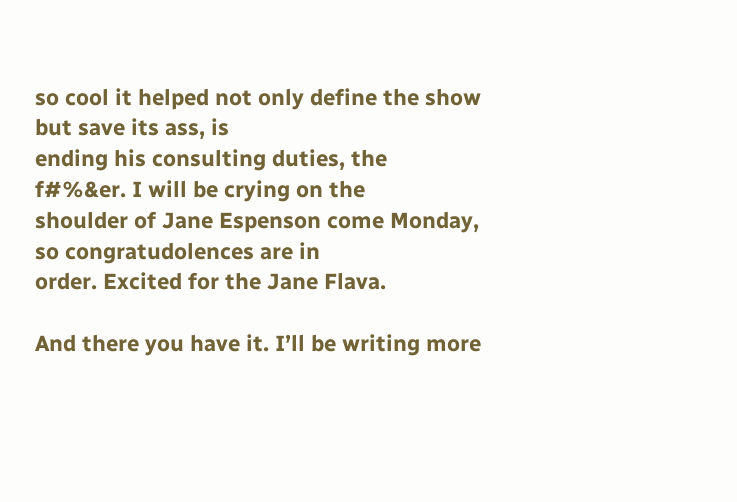so cool it helped not only define the show but save its ass, is
ending his consulting duties, the f#%&er. I will be crying on the
shoulder of Jane Espenson come Monday, so congratudolences are in
order. Excited for the Jane Flava.

And there you have it. I’ll be writing more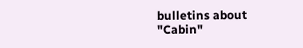bulletins about "Cabin"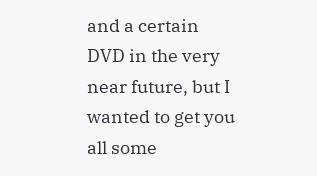and a certain DVD in the very near future, but I wanted to get you
all some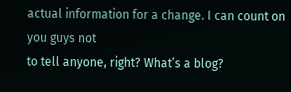actual information for a change. I can count on you guys not
to tell anyone, right? What’s a blog?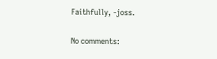Faithfully, -joss.

No comments: